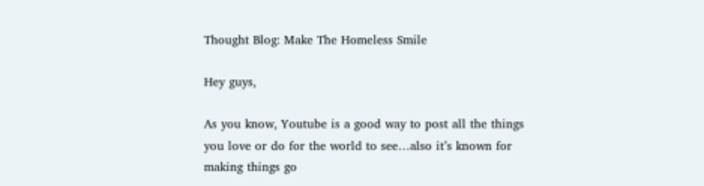Thought Blog: Make The Homeless Smile

Hey guys,

As you know, Youtube is a good way to post all the things you love or do for the world to see…also it’s known for making things go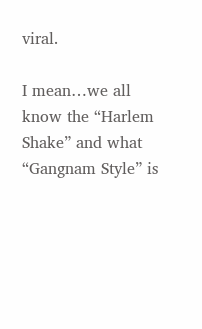viral.

I mean…we all know the “Harlem Shake” and what “Gangnam Style” is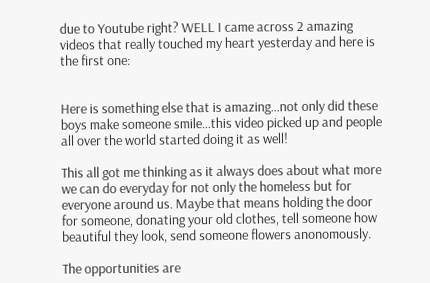due to Youtube right? WELL I came across 2 amazing videos that really touched my heart yesterday and here is the first one:


Here is something else that is amazing…not only did these boys make someone smile…this video picked up and people all over the world started doing it as well!

This all got me thinking as it always does about what more we can do everyday for not only the homeless but for everyone around us. Maybe that means holding the door for someone, donating your old clothes, tell someone how beautiful they look, send someone flowers anonomously.

The opportunities are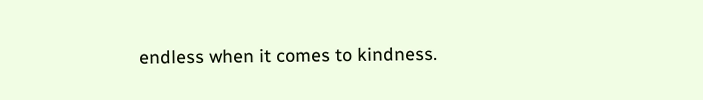endless when it comes to kindness.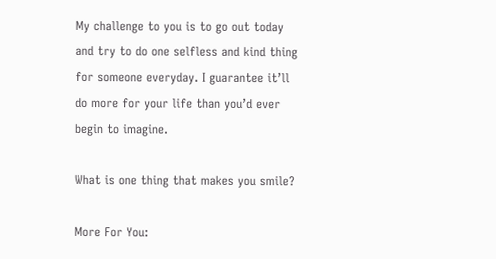My challenge to you is to go out today and try to do one selfless and kind thing for someone everyday. I guarantee it’ll do more for your life than you’d ever begin to imagine.

What is one thing that makes you smile?

More For You: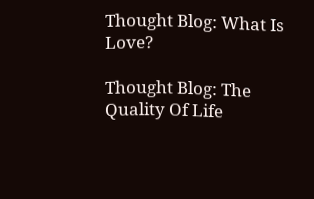Thought Blog: What Is Love?

Thought Blog: The Quality Of Life